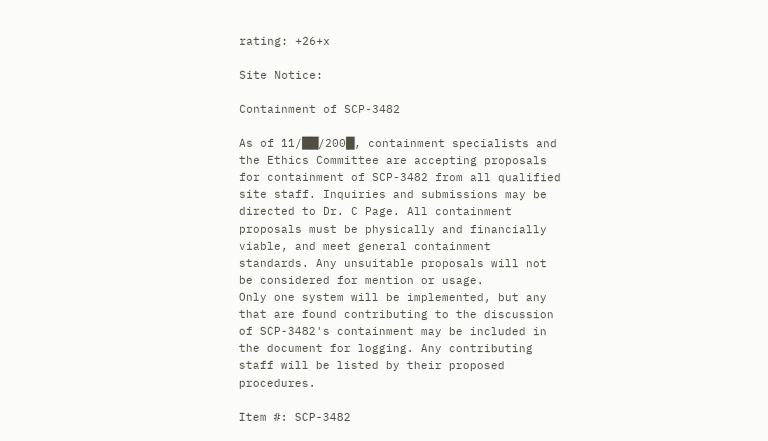rating: +26+x

Site Notice:

Containment of SCP-3482

As of 11/██/200█, containment specialists and the Ethics Committee are accepting proposals for containment of SCP-3482 from all qualified site staff. Inquiries and submissions may be directed to Dr. C Page. All containment proposals must be physically and financially viable, and meet general containment standards. Any unsuitable proposals will not be considered for mention or usage.
Only one system will be implemented, but any that are found contributing to the discussion of SCP-3482's containment may be included in the document for logging. Any contributing staff will be listed by their proposed procedures.

Item #: SCP-3482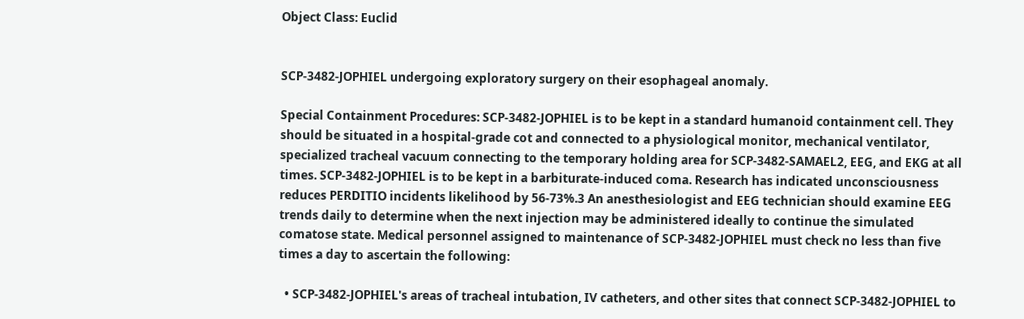Object Class: Euclid


SCP-3482-JOPHIEL undergoing exploratory surgery on their esophageal anomaly.

Special Containment Procedures: SCP-3482-JOPHIEL is to be kept in a standard humanoid containment cell. They should be situated in a hospital-grade cot and connected to a physiological monitor, mechanical ventilator, specialized tracheal vacuum connecting to the temporary holding area for SCP-3482-SAMAEL2, EEG, and EKG at all times. SCP-3482-JOPHIEL is to be kept in a barbiturate-induced coma. Research has indicated unconsciousness reduces PERDITIO incidents likelihood by 56-73%.3 An anesthesiologist and EEG technician should examine EEG trends daily to determine when the next injection may be administered ideally to continue the simulated comatose state. Medical personnel assigned to maintenance of SCP-3482-JOPHIEL must check no less than five times a day to ascertain the following:

  • SCP-3482-JOPHIEL's areas of tracheal intubation, IV catheters, and other sites that connect SCP-3482-JOPHIEL to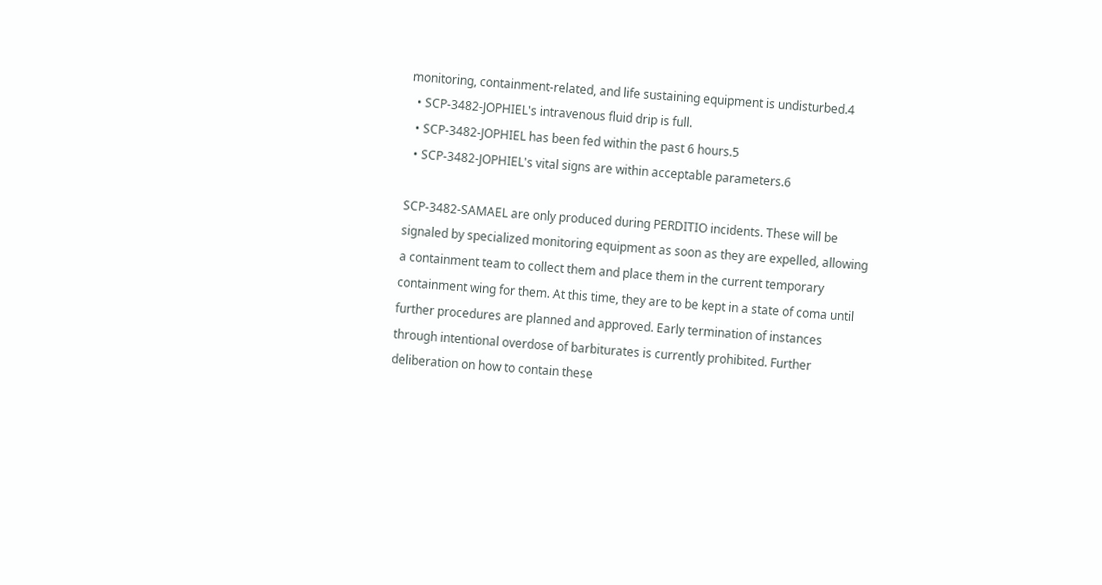monitoring, containment-related, and life sustaining equipment is undisturbed.4
  • SCP-3482-JOPHIEL's intravenous fluid drip is full.
  • SCP-3482-JOPHIEL has been fed within the past 6 hours.5
  • SCP-3482-JOPHIEL's vital signs are within acceptable parameters.6

SCP-3482-SAMAEL are only produced during PERDITIO incidents. These will be signaled by specialized monitoring equipment as soon as they are expelled, allowing a containment team to collect them and place them in the current temporary containment wing for them. At this time, they are to be kept in a state of coma until further procedures are planned and approved. Early termination of instances through intentional overdose of barbiturates is currently prohibited. Further deliberation on how to contain these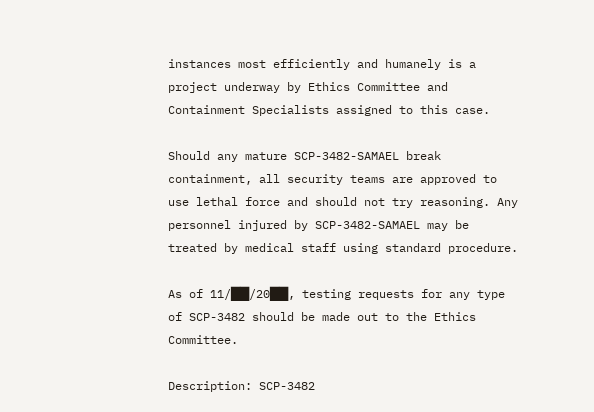instances most efficiently and humanely is a project underway by Ethics Committee and Containment Specialists assigned to this case.

Should any mature SCP-3482-SAMAEL break containment, all security teams are approved to use lethal force and should not try reasoning. Any personnel injured by SCP-3482-SAMAEL may be treated by medical staff using standard procedure.

As of 11/██/20██, testing requests for any type of SCP-3482 should be made out to the Ethics Committee.

Description: SCP-3482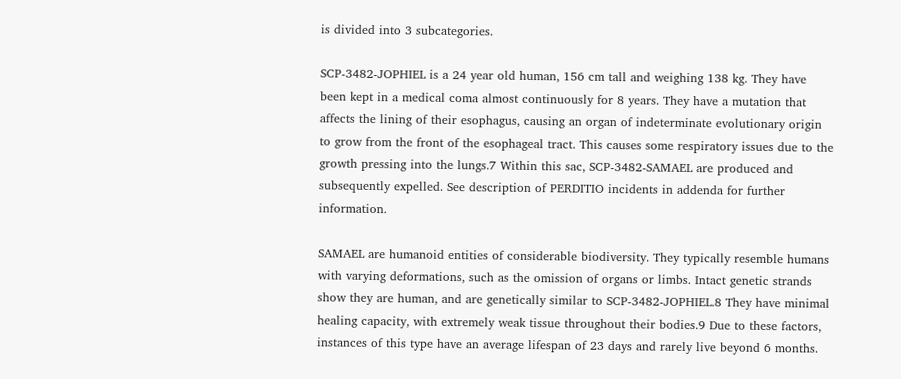is divided into 3 subcategories.

SCP-3482-JOPHIEL is a 24 year old human, 156 cm tall and weighing 138 kg. They have been kept in a medical coma almost continuously for 8 years. They have a mutation that affects the lining of their esophagus, causing an organ of indeterminate evolutionary origin to grow from the front of the esophageal tract. This causes some respiratory issues due to the growth pressing into the lungs.7 Within this sac, SCP-3482-SAMAEL are produced and subsequently expelled. See description of PERDITIO incidents in addenda for further information.

SAMAEL are humanoid entities of considerable biodiversity. They typically resemble humans with varying deformations, such as the omission of organs or limbs. Intact genetic strands show they are human, and are genetically similar to SCP-3482-JOPHIEL.8 They have minimal healing capacity, with extremely weak tissue throughout their bodies.9 Due to these factors, instances of this type have an average lifespan of 23 days and rarely live beyond 6 months.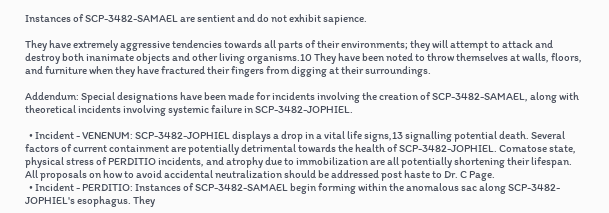Instances of SCP-3482-SAMAEL are sentient and do not exhibit sapience.

They have extremely aggressive tendencies towards all parts of their environments; they will attempt to attack and destroy both inanimate objects and other living organisms.10 They have been noted to throw themselves at walls, floors, and furniture when they have fractured their fingers from digging at their surroundings.

Addendum: Special designations have been made for incidents involving the creation of SCP-3482-SAMAEL, along with theoretical incidents involving systemic failure in SCP-3482-JOPHIEL.

  • Incident - VENENUM: SCP-3482-JOPHIEL displays a drop in a vital life signs,13 signalling potential death. Several factors of current containment are potentially detrimental towards the health of SCP-3482-JOPHIEL. Comatose state, physical stress of PERDITIO incidents, and atrophy due to immobilization are all potentially shortening their lifespan. All proposals on how to avoid accidental neutralization should be addressed post haste to Dr. C Page.
  • Incident - PERDITIO: Instances of SCP-3482-SAMAEL begin forming within the anomalous sac along SCP-3482-JOPHIEL's esophagus. They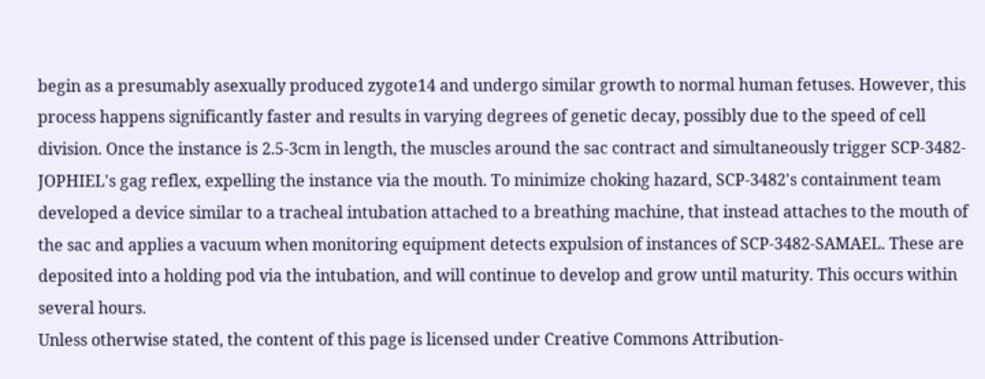begin as a presumably asexually produced zygote14 and undergo similar growth to normal human fetuses. However, this process happens significantly faster and results in varying degrees of genetic decay, possibly due to the speed of cell division. Once the instance is 2.5-3cm in length, the muscles around the sac contract and simultaneously trigger SCP-3482-JOPHIEL's gag reflex, expelling the instance via the mouth. To minimize choking hazard, SCP-3482's containment team developed a device similar to a tracheal intubation attached to a breathing machine, that instead attaches to the mouth of the sac and applies a vacuum when monitoring equipment detects expulsion of instances of SCP-3482-SAMAEL. These are deposited into a holding pod via the intubation, and will continue to develop and grow until maturity. This occurs within several hours.
Unless otherwise stated, the content of this page is licensed under Creative Commons Attribution-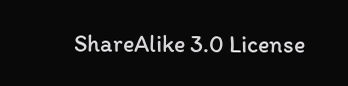ShareAlike 3.0 License